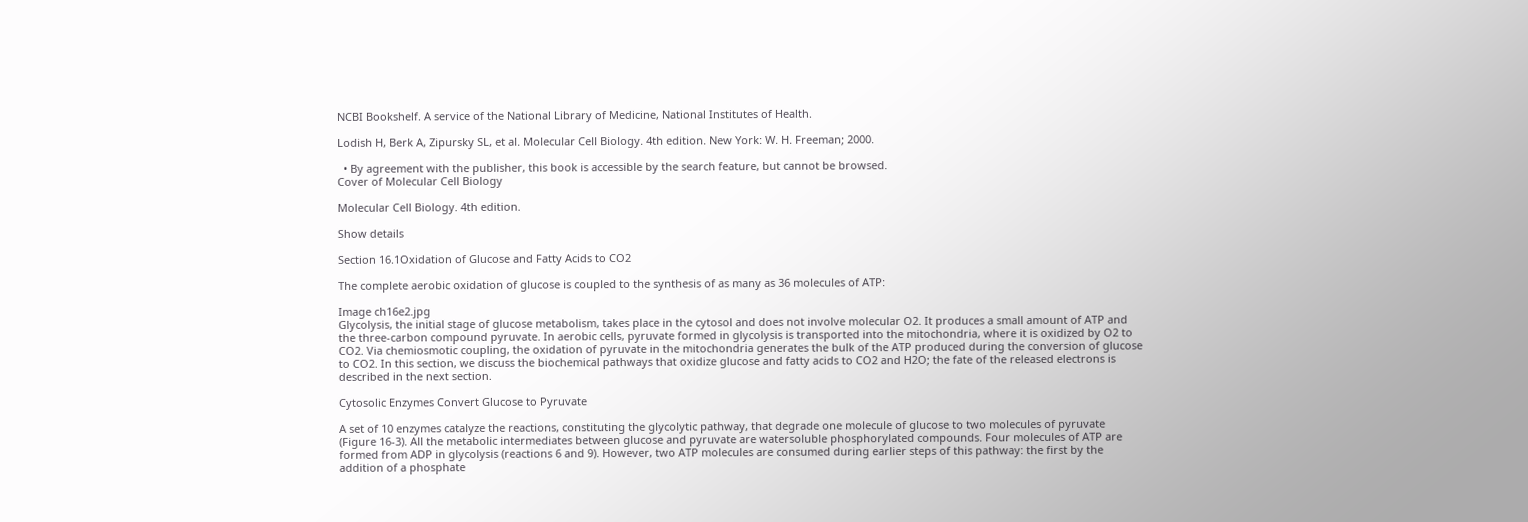NCBI Bookshelf. A service of the National Library of Medicine, National Institutes of Health.

Lodish H, Berk A, Zipursky SL, et al. Molecular Cell Biology. 4th edition. New York: W. H. Freeman; 2000.

  • By agreement with the publisher, this book is accessible by the search feature, but cannot be browsed.
Cover of Molecular Cell Biology

Molecular Cell Biology. 4th edition.

Show details

Section 16.1Oxidation of Glucose and Fatty Acids to CO2

The complete aerobic oxidation of glucose is coupled to the synthesis of as many as 36 molecules of ATP:

Image ch16e2.jpg
Glycolysis, the initial stage of glucose metabolism, takes place in the cytosol and does not involve molecular O2. It produces a small amount of ATP and the three-carbon compound pyruvate. In aerobic cells, pyruvate formed in glycolysis is transported into the mitochondria, where it is oxidized by O2 to CO2. Via chemiosmotic coupling, the oxidation of pyruvate in the mitochondria generates the bulk of the ATP produced during the conversion of glucose to CO2. In this section, we discuss the biochemical pathways that oxidize glucose and fatty acids to CO2 and H2O; the fate of the released electrons is described in the next section.

Cytosolic Enzymes Convert Glucose to Pyruvate

A set of 10 enzymes catalyze the reactions, constituting the glycolytic pathway, that degrade one molecule of glucose to two molecules of pyruvate (Figure 16-3). All the metabolic intermediates between glucose and pyruvate are watersoluble phosphorylated compounds. Four molecules of ATP are formed from ADP in glycolysis (reactions 6 and 9). However, two ATP molecules are consumed during earlier steps of this pathway: the first by the addition of a phosphate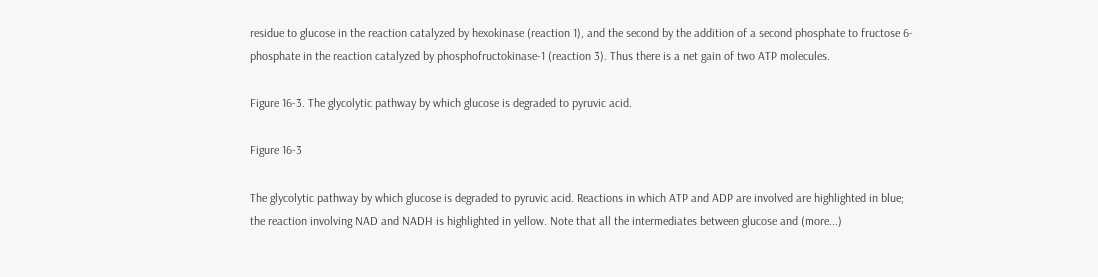residue to glucose in the reaction catalyzed by hexokinase (reaction 1), and the second by the addition of a second phosphate to fructose 6-phosphate in the reaction catalyzed by phosphofructokinase-1 (reaction 3). Thus there is a net gain of two ATP molecules.

Figure 16-3. The glycolytic pathway by which glucose is degraded to pyruvic acid.

Figure 16-3

The glycolytic pathway by which glucose is degraded to pyruvic acid. Reactions in which ATP and ADP are involved are highlighted in blue; the reaction involving NAD and NADH is highlighted in yellow. Note that all the intermediates between glucose and (more...)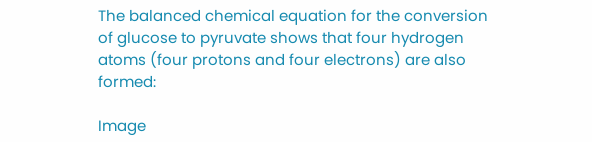The balanced chemical equation for the conversion of glucose to pyruvate shows that four hydrogen atoms (four protons and four electrons) are also formed:

Image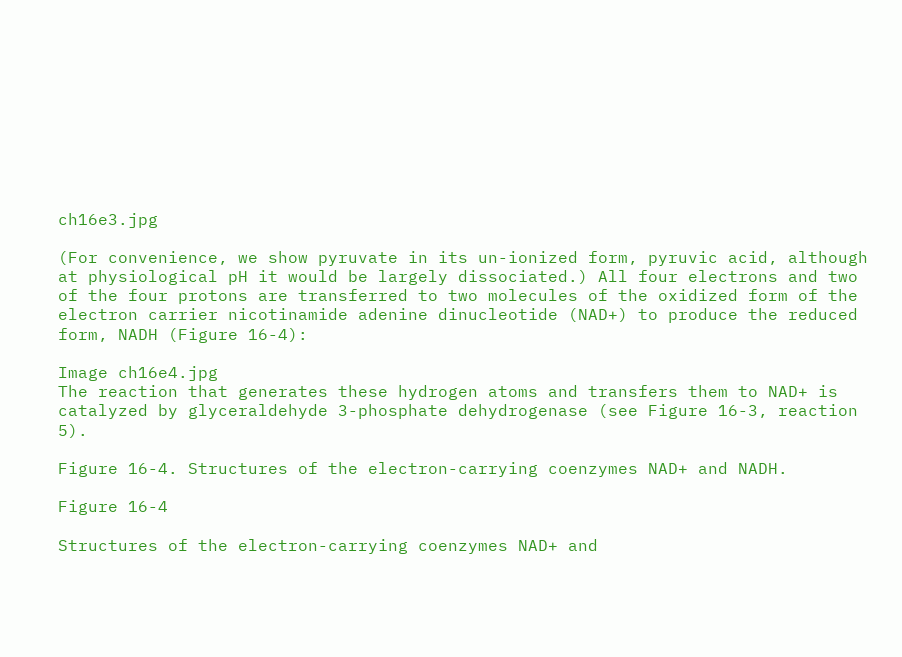ch16e3.jpg

(For convenience, we show pyruvate in its un-ionized form, pyruvic acid, although at physiological pH it would be largely dissociated.) All four electrons and two of the four protons are transferred to two molecules of the oxidized form of the electron carrier nicotinamide adenine dinucleotide (NAD+) to produce the reduced form, NADH (Figure 16-4):

Image ch16e4.jpg
The reaction that generates these hydrogen atoms and transfers them to NAD+ is catalyzed by glyceraldehyde 3-phosphate dehydrogenase (see Figure 16-3, reaction 5).

Figure 16-4. Structures of the electron-carrying coenzymes NAD+ and NADH.

Figure 16-4

Structures of the electron-carrying coenzymes NAD+ and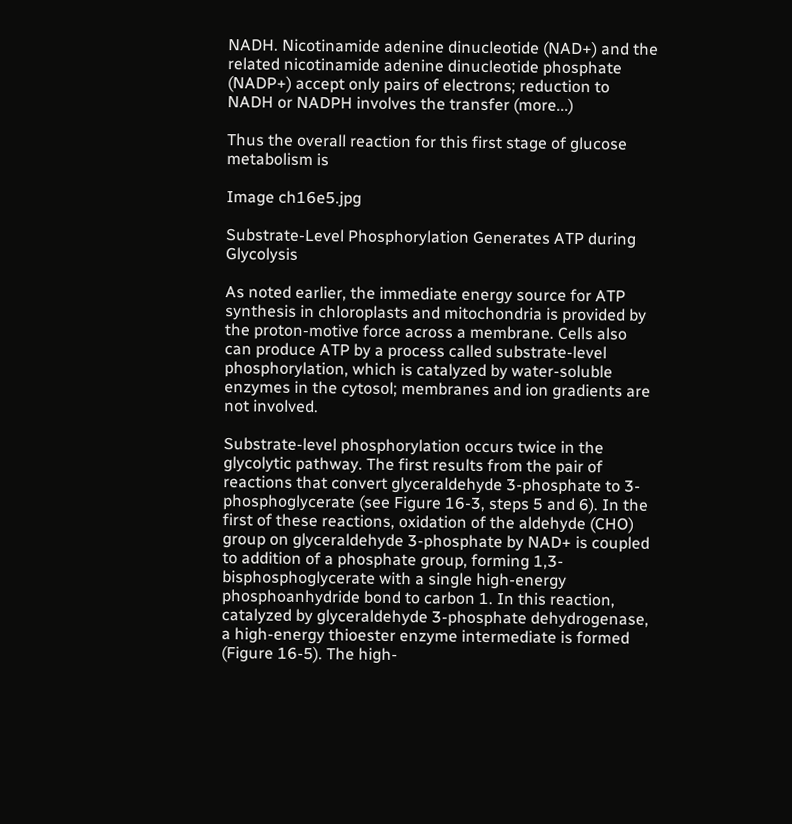NADH. Nicotinamide adenine dinucleotide (NAD+) and the related nicotinamide adenine dinucleotide phosphate (NADP+) accept only pairs of electrons; reduction to NADH or NADPH involves the transfer (more...)

Thus the overall reaction for this first stage of glucose metabolism is

Image ch16e5.jpg

Substrate-Level Phosphorylation Generates ATP during Glycolysis

As noted earlier, the immediate energy source for ATP synthesis in chloroplasts and mitochondria is provided by the proton-motive force across a membrane. Cells also can produce ATP by a process called substrate-level phosphorylation, which is catalyzed by water-soluble enzymes in the cytosol; membranes and ion gradients are not involved.

Substrate-level phosphorylation occurs twice in the glycolytic pathway. The first results from the pair of reactions that convert glyceraldehyde 3-phosphate to 3-phosphoglycerate (see Figure 16-3, steps 5 and 6). In the first of these reactions, oxidation of the aldehyde (CHO) group on glyceraldehyde 3-phosphate by NAD+ is coupled to addition of a phosphate group, forming 1,3-bisphosphoglycerate with a single high-energy phosphoanhydride bond to carbon 1. In this reaction, catalyzed by glyceraldehyde 3-phosphate dehydrogenase, a high-energy thioester enzyme intermediate is formed (Figure 16-5). The high-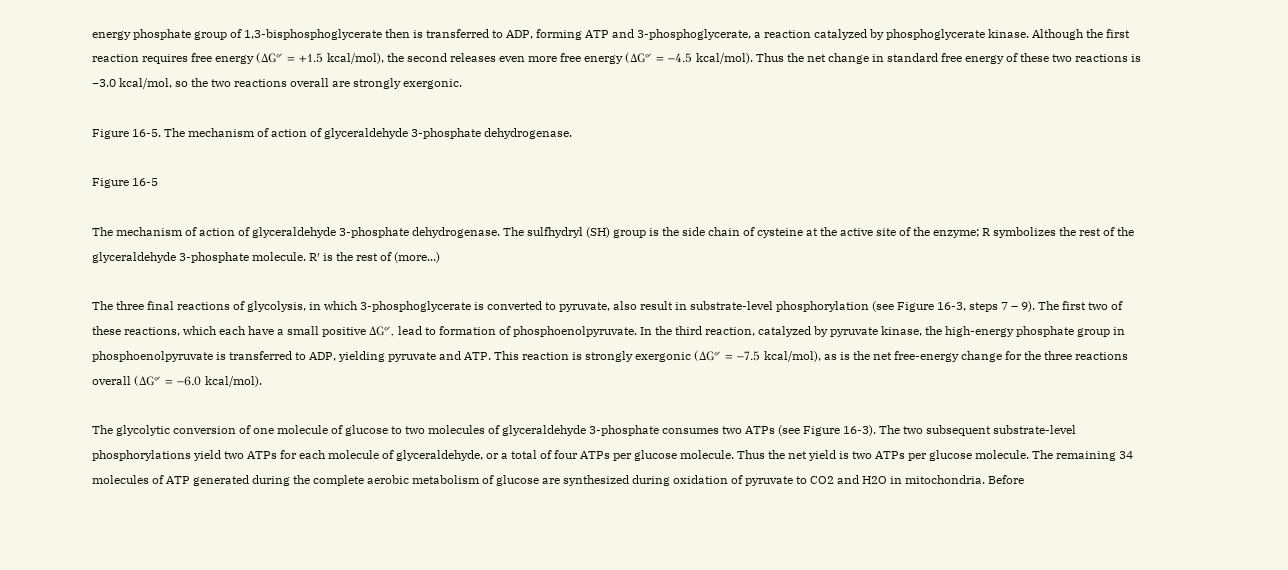energy phosphate group of 1,3-bisphosphoglycerate then is transferred to ADP, forming ATP and 3-phosphoglycerate, a reaction catalyzed by phosphoglycerate kinase. Although the first reaction requires free energy (ΔG°′ = +1.5 kcal/mol), the second releases even more free energy (ΔG°′ = −4.5 kcal/mol). Thus the net change in standard free energy of these two reactions is −3.0 kcal/mol, so the two reactions overall are strongly exergonic.

Figure 16-5. The mechanism of action of glyceraldehyde 3-phosphate dehydrogenase.

Figure 16-5

The mechanism of action of glyceraldehyde 3-phosphate dehydrogenase. The sulfhydryl (SH) group is the side chain of cysteine at the active site of the enzyme; R symbolizes the rest of the glyceraldehyde 3-phosphate molecule. R′ is the rest of (more...)

The three final reactions of glycolysis, in which 3-phosphoglycerate is converted to pyruvate, also result in substrate-level phosphorylation (see Figure 16-3, steps 7 – 9). The first two of these reactions, which each have a small positive ΔG°′, lead to formation of phosphoenolpyruvate. In the third reaction, catalyzed by pyruvate kinase, the high-energy phosphate group in phosphoenolpyruvate is transferred to ADP, yielding pyruvate and ATP. This reaction is strongly exergonic (ΔG°′ = −7.5 kcal/mol), as is the net free-energy change for the three reactions overall (ΔG°′ = −6.0 kcal/mol).

The glycolytic conversion of one molecule of glucose to two molecules of glyceraldehyde 3-phosphate consumes two ATPs (see Figure 16-3). The two subsequent substrate-level phosphorylations yield two ATPs for each molecule of glyceraldehyde, or a total of four ATPs per glucose molecule. Thus the net yield is two ATPs per glucose molecule. The remaining 34 molecules of ATP generated during the complete aerobic metabolism of glucose are synthesized during oxidation of pyruvate to CO2 and H2O in mitochondria. Before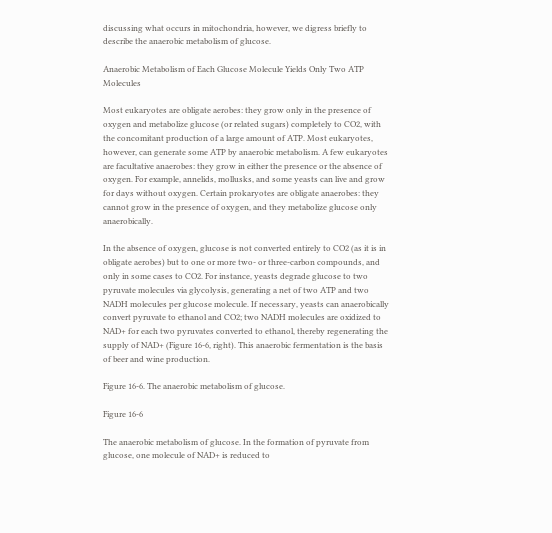discussing what occurs in mitochondria, however, we digress briefly to describe the anaerobic metabolism of glucose.

Anaerobic Metabolism of Each Glucose Molecule Yields Only Two ATP Molecules

Most eukaryotes are obligate aerobes: they grow only in the presence of oxygen and metabolize glucose (or related sugars) completely to CO2, with the concomitant production of a large amount of ATP. Most eukaryotes, however, can generate some ATP by anaerobic metabolism. A few eukaryotes are facultative anaerobes: they grow in either the presence or the absence of oxygen. For example, annelids, mollusks, and some yeasts can live and grow for days without oxygen. Certain prokaryotes are obligate anaerobes: they cannot grow in the presence of oxygen, and they metabolize glucose only anaerobically.

In the absence of oxygen, glucose is not converted entirely to CO2 (as it is in obligate aerobes) but to one or more two- or three-carbon compounds, and only in some cases to CO2. For instance, yeasts degrade glucose to two pyruvate molecules via glycolysis, generating a net of two ATP and two NADH molecules per glucose molecule. If necessary, yeasts can anaerobically convert pyruvate to ethanol and CO2; two NADH molecules are oxidized to NAD+ for each two pyruvates converted to ethanol, thereby regenerating the supply of NAD+ (Figure 16-6, right). This anaerobic fermentation is the basis of beer and wine production.

Figure 16-6. The anaerobic metabolism of glucose.

Figure 16-6

The anaerobic metabolism of glucose. In the formation of pyruvate from glucose, one molecule of NAD+ is reduced to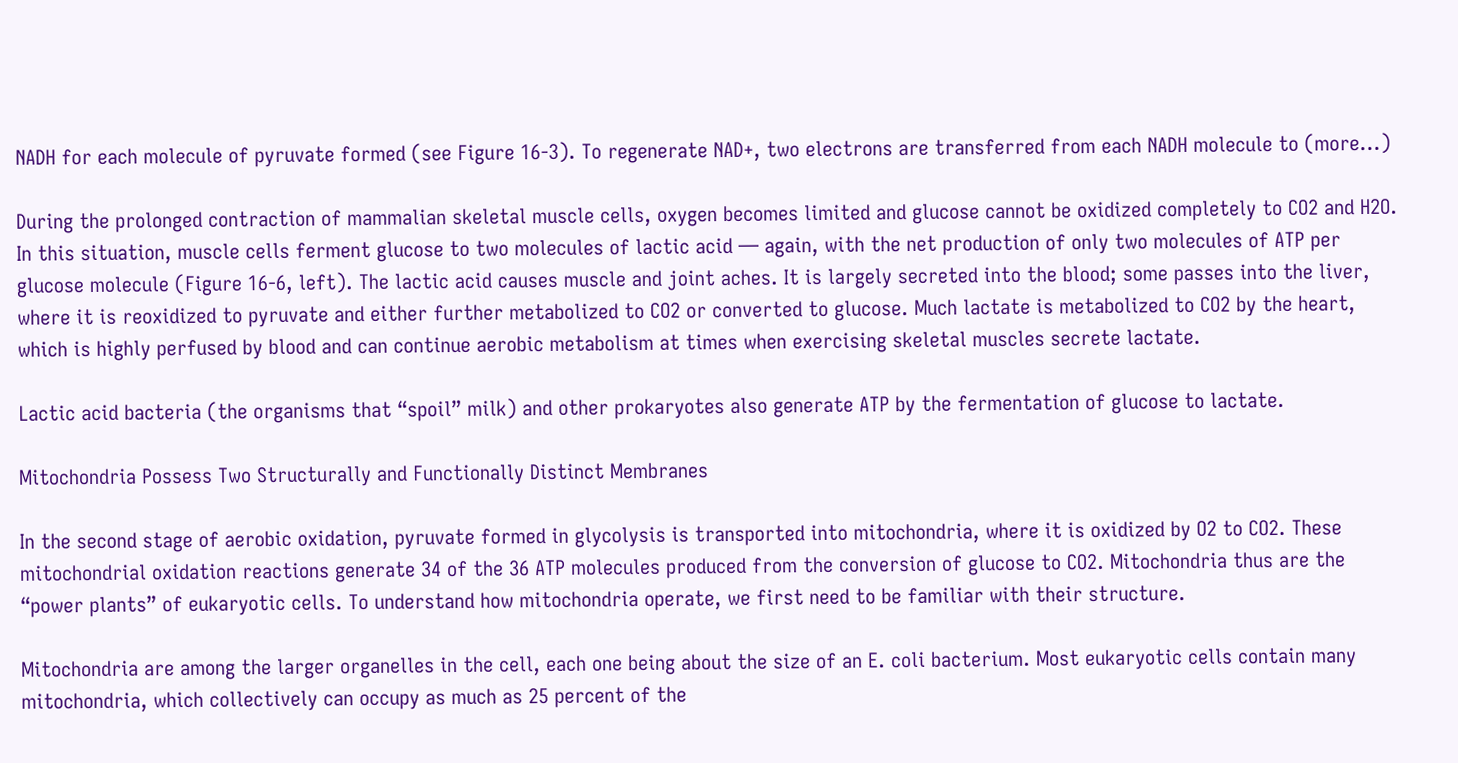NADH for each molecule of pyruvate formed (see Figure 16-3). To regenerate NAD+, two electrons are transferred from each NADH molecule to (more...)

During the prolonged contraction of mammalian skeletal muscle cells, oxygen becomes limited and glucose cannot be oxidized completely to CO2 and H2O. In this situation, muscle cells ferment glucose to two molecules of lactic acid — again, with the net production of only two molecules of ATP per glucose molecule (Figure 16-6, left). The lactic acid causes muscle and joint aches. It is largely secreted into the blood; some passes into the liver, where it is reoxidized to pyruvate and either further metabolized to CO2 or converted to glucose. Much lactate is metabolized to CO2 by the heart, which is highly perfused by blood and can continue aerobic metabolism at times when exercising skeletal muscles secrete lactate.

Lactic acid bacteria (the organisms that “spoil” milk) and other prokaryotes also generate ATP by the fermentation of glucose to lactate.

Mitochondria Possess Two Structurally and Functionally Distinct Membranes

In the second stage of aerobic oxidation, pyruvate formed in glycolysis is transported into mitochondria, where it is oxidized by O2 to CO2. These mitochondrial oxidation reactions generate 34 of the 36 ATP molecules produced from the conversion of glucose to CO2. Mitochondria thus are the “power plants” of eukaryotic cells. To understand how mitochondria operate, we first need to be familiar with their structure.

Mitochondria are among the larger organelles in the cell, each one being about the size of an E. coli bacterium. Most eukaryotic cells contain many mitochondria, which collectively can occupy as much as 25 percent of the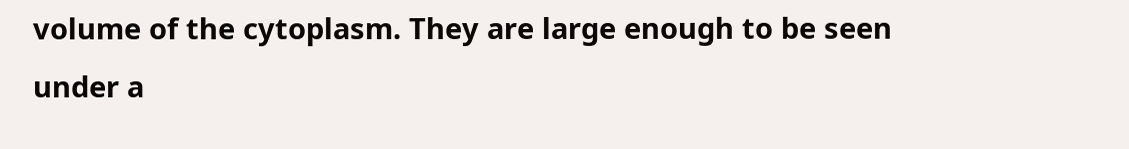volume of the cytoplasm. They are large enough to be seen under a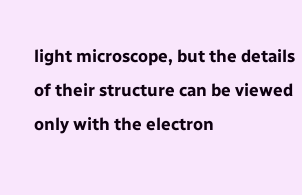light microscope, but the details of their structure can be viewed only with the electron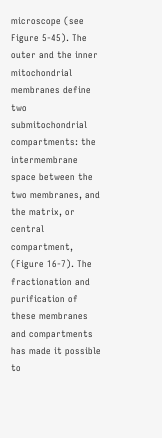microscope (see Figure 5-45). The outer and the inner mitochondrial membranes define two submitochondrial compartments: the intermembrane space between the two membranes, and the matrix, or central compartment, (Figure 16-7). The fractionation and purification of these membranes and compartments has made it possible to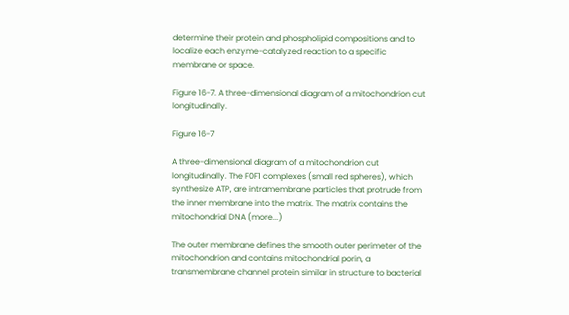determine their protein and phospholipid compositions and to localize each enzyme-catalyzed reaction to a specific membrane or space.

Figure 16-7. A three-dimensional diagram of a mitochondrion cut longitudinally.

Figure 16-7

A three-dimensional diagram of a mitochondrion cut longitudinally. The F0F1 complexes (small red spheres), which synthesize ATP, are intramembrane particles that protrude from the inner membrane into the matrix. The matrix contains the mitochondrial DNA (more...)

The outer membrane defines the smooth outer perimeter of the mitochondrion and contains mitochondrial porin, a transmembrane channel protein similar in structure to bacterial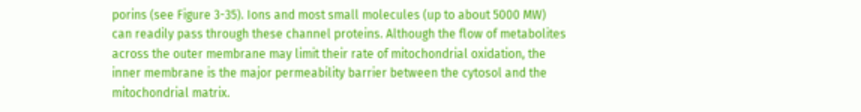porins (see Figure 3-35). Ions and most small molecules (up to about 5000 MW) can readily pass through these channel proteins. Although the flow of metabolites across the outer membrane may limit their rate of mitochondrial oxidation, the inner membrane is the major permeability barrier between the cytosol and the mitochondrial matrix.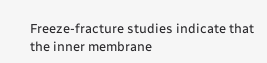Freeze-fracture studies indicate that the inner membrane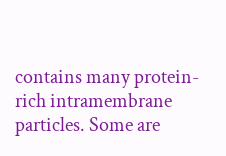contains many protein-rich intramembrane particles. Some are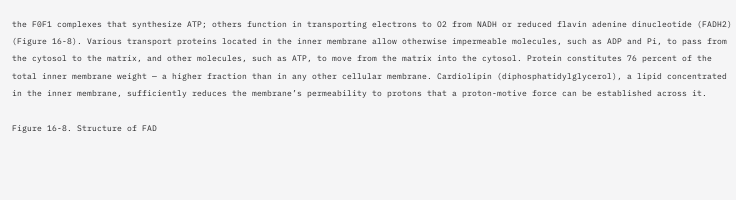the F0F1 complexes that synthesize ATP; others function in transporting electrons to O2 from NADH or reduced flavin adenine dinucleotide (FADH2) (Figure 16-8). Various transport proteins located in the inner membrane allow otherwise impermeable molecules, such as ADP and Pi, to pass from the cytosol to the matrix, and other molecules, such as ATP, to move from the matrix into the cytosol. Protein constitutes 76 percent of the total inner membrane weight — a higher fraction than in any other cellular membrane. Cardiolipin (diphosphatidylglycerol), a lipid concentrated in the inner membrane, sufficiently reduces the membrane’s permeability to protons that a proton-motive force can be established across it.

Figure 16-8. Structure of FAD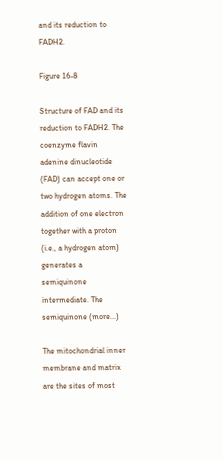and its reduction to FADH2.

Figure 16-8

Structure of FAD and its reduction to FADH2. The coenzyme flavin adenine dinucleotide (FAD) can accept one or two hydrogen atoms. The addition of one electron together with a proton (i.e., a hydrogen atom) generates a semiquinone intermediate. The semiquinone (more...)

The mitochondrial inner membrane and matrix are the sites of most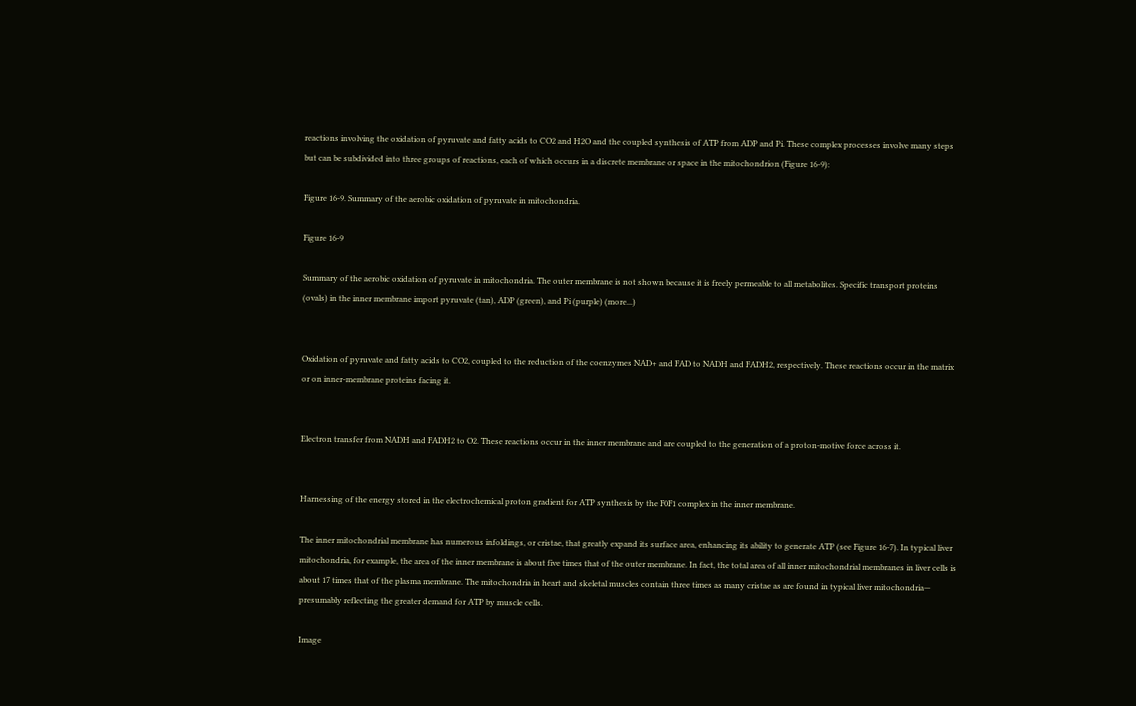reactions involving the oxidation of pyruvate and fatty acids to CO2 and H2O and the coupled synthesis of ATP from ADP and Pi. These complex processes involve many steps but can be subdivided into three groups of reactions, each of which occurs in a discrete membrane or space in the mitochondrion (Figure 16-9):

Figure 16-9. Summary of the aerobic oxidation of pyruvate in mitochondria.

Figure 16-9

Summary of the aerobic oxidation of pyruvate in mitochondria. The outer membrane is not shown because it is freely permeable to all metabolites. Specific transport proteins (ovals) in the inner membrane import pyruvate (tan), ADP (green), and Pi (purple) (more...)


Oxidation of pyruvate and fatty acids to CO2, coupled to the reduction of the coenzymes NAD+ and FAD to NADH and FADH2, respectively. These reactions occur in the matrix or on inner-membrane proteins facing it.


Electron transfer from NADH and FADH2 to O2. These reactions occur in the inner membrane and are coupled to the generation of a proton-motive force across it.


Harnessing of the energy stored in the electrochemical proton gradient for ATP synthesis by the F0F1 complex in the inner membrane.

The inner mitochondrial membrane has numerous infoldings, or cristae, that greatly expand its surface area, enhancing its ability to generate ATP (see Figure 16-7). In typical liver mitochondria, for example, the area of the inner membrane is about five times that of the outer membrane. In fact, the total area of all inner mitochondrial membranes in liver cells is about 17 times that of the plasma membrane. The mitochondria in heart and skeletal muscles contain three times as many cristae as are found in typical liver mitochondria— presumably reflecting the greater demand for ATP by muscle cells.

Image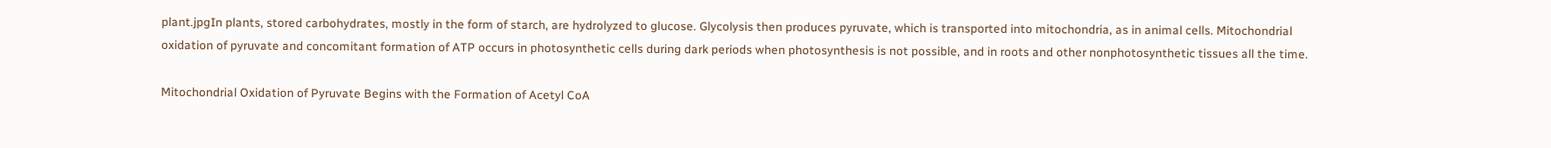plant.jpgIn plants, stored carbohydrates, mostly in the form of starch, are hydrolyzed to glucose. Glycolysis then produces pyruvate, which is transported into mitochondria, as in animal cells. Mitochondrial oxidation of pyruvate and concomitant formation of ATP occurs in photosynthetic cells during dark periods when photosynthesis is not possible, and in roots and other nonphotosynthetic tissues all the time.

Mitochondrial Oxidation of Pyruvate Begins with the Formation of Acetyl CoA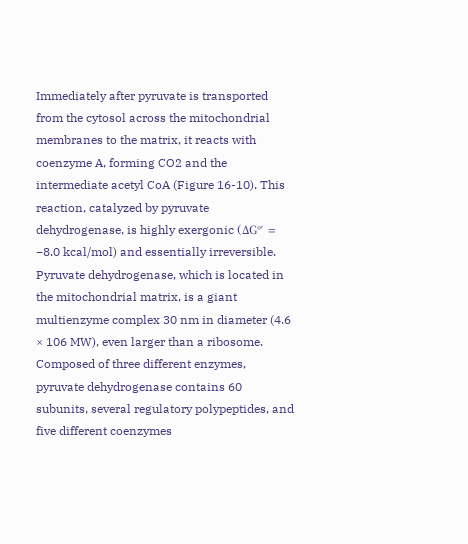Immediately after pyruvate is transported from the cytosol across the mitochondrial membranes to the matrix, it reacts with coenzyme A, forming CO2 and the intermediate acetyl CoA (Figure 16-10). This reaction, catalyzed by pyruvate dehydrogenase, is highly exergonic (ΔG°′ = −8.0 kcal/mol) and essentially irreversible. Pyruvate dehydrogenase, which is located in the mitochondrial matrix, is a giant multienzyme complex 30 nm in diameter (4.6 × 106 MW), even larger than a ribosome. Composed of three different enzymes, pyruvate dehydrogenase contains 60 subunits, several regulatory polypeptides, and five different coenzymes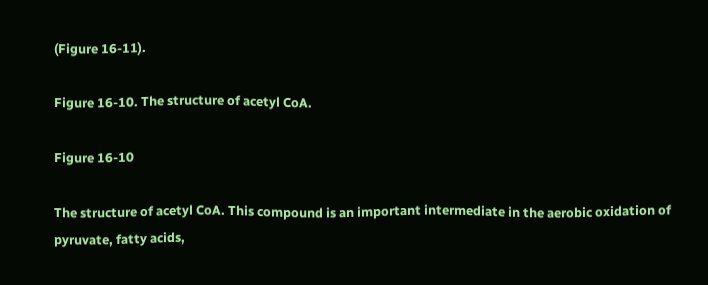(Figure 16-11).

Figure 16-10. The structure of acetyl CoA.

Figure 16-10

The structure of acetyl CoA. This compound is an important intermediate in the aerobic oxidation of pyruvate, fatty acids,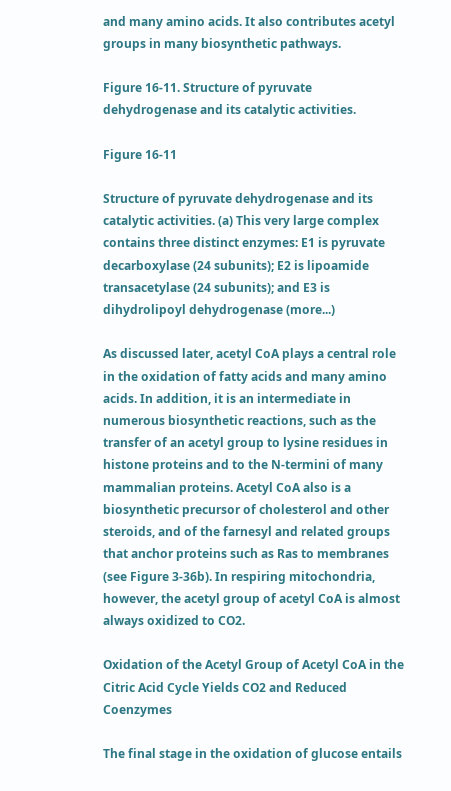and many amino acids. It also contributes acetyl groups in many biosynthetic pathways.

Figure 16-11. Structure of pyruvate dehydrogenase and its catalytic activities.

Figure 16-11

Structure of pyruvate dehydrogenase and its catalytic activities. (a) This very large complex contains three distinct enzymes: E1 is pyruvate decarboxylase (24 subunits); E2 is lipoamide transacetylase (24 subunits); and E3 is dihydrolipoyl dehydrogenase (more...)

As discussed later, acetyl CoA plays a central role in the oxidation of fatty acids and many amino acids. In addition, it is an intermediate in numerous biosynthetic reactions, such as the transfer of an acetyl group to lysine residues in histone proteins and to the N-termini of many mammalian proteins. Acetyl CoA also is a biosynthetic precursor of cholesterol and other steroids, and of the farnesyl and related groups that anchor proteins such as Ras to membranes (see Figure 3-36b). In respiring mitochondria, however, the acetyl group of acetyl CoA is almost always oxidized to CO2.

Oxidation of the Acetyl Group of Acetyl CoA in the Citric Acid Cycle Yields CO2 and Reduced Coenzymes

The final stage in the oxidation of glucose entails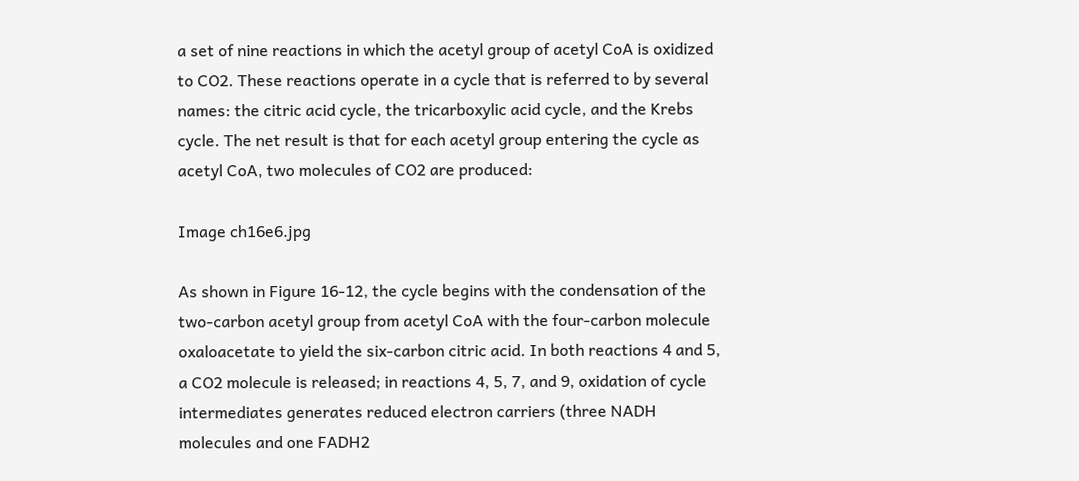a set of nine reactions in which the acetyl group of acetyl CoA is oxidized to CO2. These reactions operate in a cycle that is referred to by several names: the citric acid cycle, the tricarboxylic acid cycle, and the Krebs cycle. The net result is that for each acetyl group entering the cycle as acetyl CoA, two molecules of CO2 are produced:

Image ch16e6.jpg

As shown in Figure 16-12, the cycle begins with the condensation of the two-carbon acetyl group from acetyl CoA with the four-carbon molecule oxaloacetate to yield the six-carbon citric acid. In both reactions 4 and 5, a CO2 molecule is released; in reactions 4, 5, 7, and 9, oxidation of cycle intermediates generates reduced electron carriers (three NADH molecules and one FADH2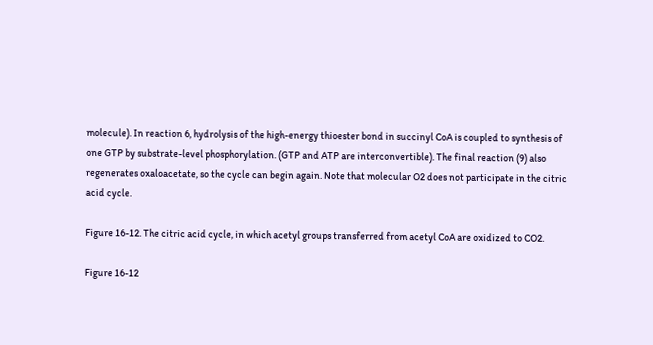molecule). In reaction 6, hydrolysis of the high-energy thioester bond in succinyl CoA is coupled to synthesis of one GTP by substrate-level phosphorylation. (GTP and ATP are interconvertible). The final reaction (9) also regenerates oxaloacetate, so the cycle can begin again. Note that molecular O2 does not participate in the citric acid cycle.

Figure 16-12. The citric acid cycle, in which acetyl groups transferred from acetyl CoA are oxidized to CO2.

Figure 16-12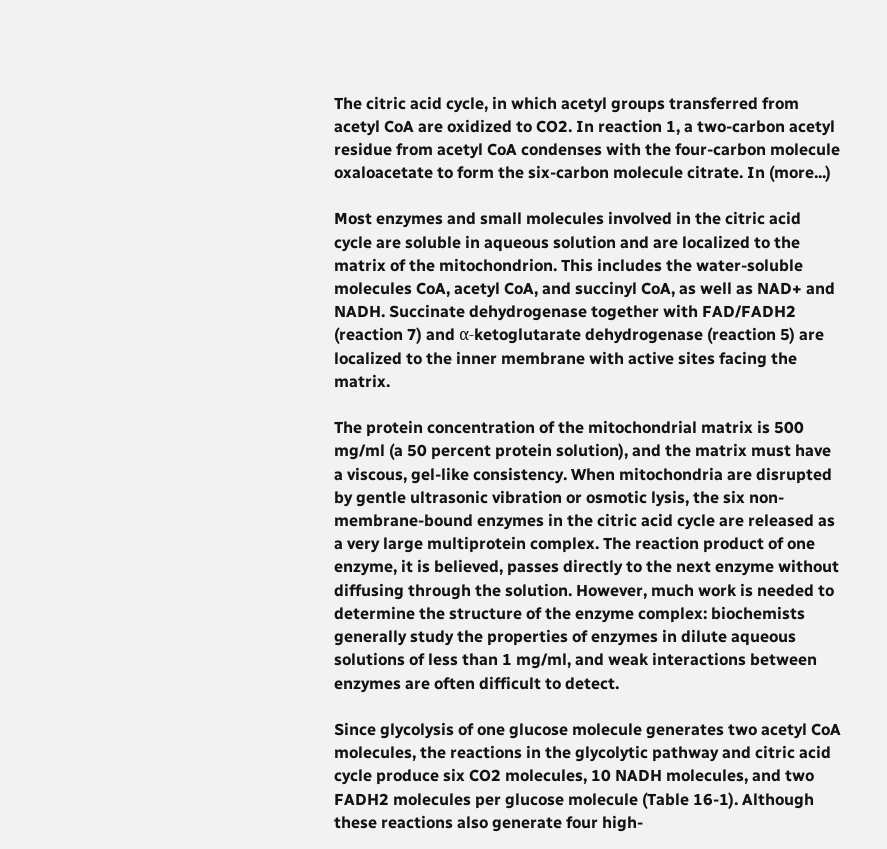The citric acid cycle, in which acetyl groups transferred from acetyl CoA are oxidized to CO2. In reaction 1, a two-carbon acetyl residue from acetyl CoA condenses with the four-carbon molecule oxaloacetate to form the six-carbon molecule citrate. In (more...)

Most enzymes and small molecules involved in the citric acid cycle are soluble in aqueous solution and are localized to the matrix of the mitochondrion. This includes the water-soluble molecules CoA, acetyl CoA, and succinyl CoA, as well as NAD+ and NADH. Succinate dehydrogenase together with FAD/FADH2 (reaction 7) and α-ketoglutarate dehydrogenase (reaction 5) are localized to the inner membrane with active sites facing the matrix.

The protein concentration of the mitochondrial matrix is 500 mg/ml (a 50 percent protein solution), and the matrix must have a viscous, gel-like consistency. When mitochondria are disrupted by gentle ultrasonic vibration or osmotic lysis, the six non-membrane-bound enzymes in the citric acid cycle are released as a very large multiprotein complex. The reaction product of one enzyme, it is believed, passes directly to the next enzyme without diffusing through the solution. However, much work is needed to determine the structure of the enzyme complex: biochemists generally study the properties of enzymes in dilute aqueous solutions of less than 1 mg/ml, and weak interactions between enzymes are often difficult to detect.

Since glycolysis of one glucose molecule generates two acetyl CoA molecules, the reactions in the glycolytic pathway and citric acid cycle produce six CO2 molecules, 10 NADH molecules, and two FADH2 molecules per glucose molecule (Table 16-1). Although these reactions also generate four high-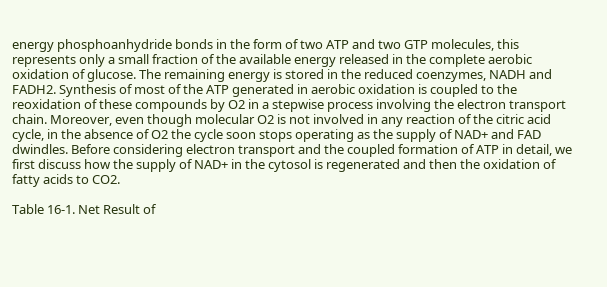energy phosphoanhydride bonds in the form of two ATP and two GTP molecules, this represents only a small fraction of the available energy released in the complete aerobic oxidation of glucose. The remaining energy is stored in the reduced coenzymes, NADH and FADH2. Synthesis of most of the ATP generated in aerobic oxidation is coupled to the reoxidation of these compounds by O2 in a stepwise process involving the electron transport chain. Moreover, even though molecular O2 is not involved in any reaction of the citric acid cycle, in the absence of O2 the cycle soon stops operating as the supply of NAD+ and FAD dwindles. Before considering electron transport and the coupled formation of ATP in detail, we first discuss how the supply of NAD+ in the cytosol is regenerated and then the oxidation of fatty acids to CO2.

Table 16-1. Net Result of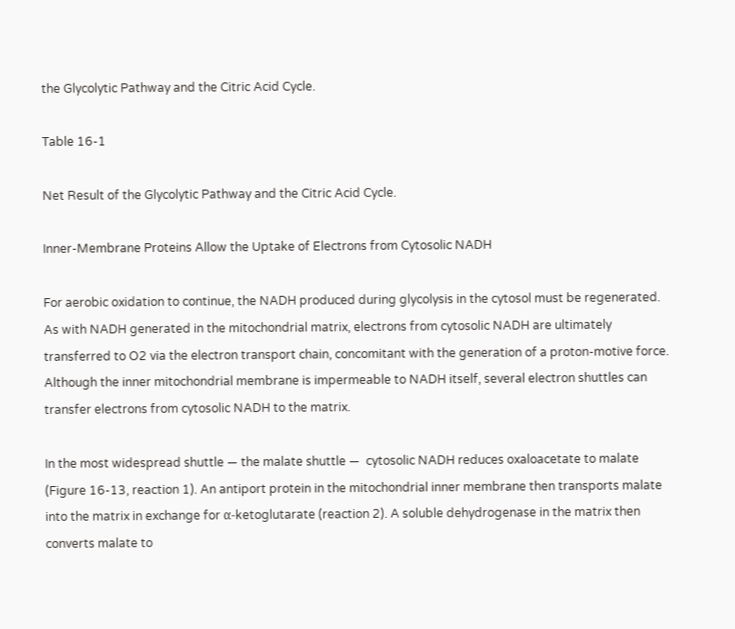the Glycolytic Pathway and the Citric Acid Cycle.

Table 16-1

Net Result of the Glycolytic Pathway and the Citric Acid Cycle.

Inner-Membrane Proteins Allow the Uptake of Electrons from Cytosolic NADH

For aerobic oxidation to continue, the NADH produced during glycolysis in the cytosol must be regenerated. As with NADH generated in the mitochondrial matrix, electrons from cytosolic NADH are ultimately transferred to O2 via the electron transport chain, concomitant with the generation of a proton-motive force. Although the inner mitochondrial membrane is impermeable to NADH itself, several electron shuttles can transfer electrons from cytosolic NADH to the matrix.

In the most widespread shuttle — the malate shuttle —  cytosolic NADH reduces oxaloacetate to malate (Figure 16-13, reaction 1). An antiport protein in the mitochondrial inner membrane then transports malate into the matrix in exchange for α-ketoglutarate (reaction 2). A soluble dehydrogenase in the matrix then converts malate to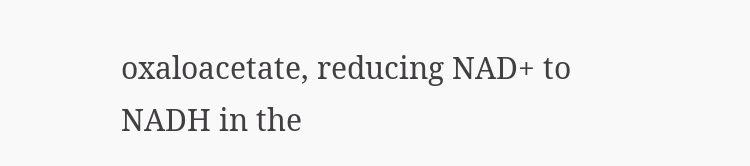oxaloacetate, reducing NAD+ to NADH in the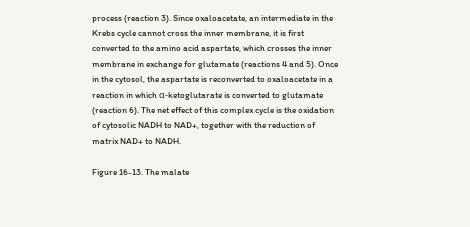process (reaction 3). Since oxaloacetate, an intermediate in the Krebs cycle cannot cross the inner membrane, it is first converted to the amino acid aspartate, which crosses the inner membrane in exchange for glutamate (reactions 4 and 5). Once in the cytosol, the aspartate is reconverted to oxaloacetate in a reaction in which α-ketoglutarate is converted to glutamate (reaction 6). The net effect of this complex cycle is the oxidation of cytosolic NADH to NAD+, together with the reduction of matrix NAD+ to NADH.

Figure 16-13. The malate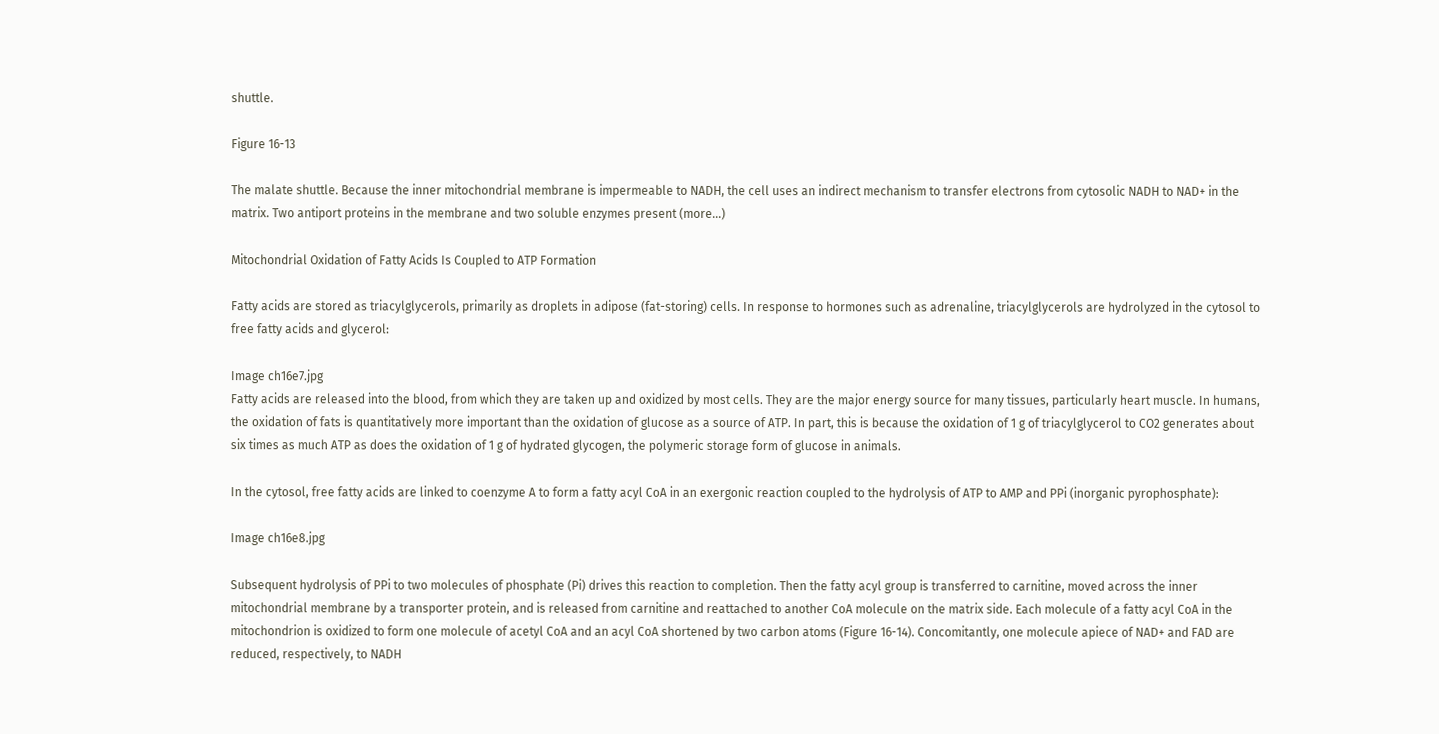shuttle.

Figure 16-13

The malate shuttle. Because the inner mitochondrial membrane is impermeable to NADH, the cell uses an indirect mechanism to transfer electrons from cytosolic NADH to NAD+ in the matrix. Two antiport proteins in the membrane and two soluble enzymes present (more...)

Mitochondrial Oxidation of Fatty Acids Is Coupled to ATP Formation

Fatty acids are stored as triacylglycerols, primarily as droplets in adipose (fat-storing) cells. In response to hormones such as adrenaline, triacylglycerols are hydrolyzed in the cytosol to free fatty acids and glycerol:

Image ch16e7.jpg
Fatty acids are released into the blood, from which they are taken up and oxidized by most cells. They are the major energy source for many tissues, particularly heart muscle. In humans, the oxidation of fats is quantitatively more important than the oxidation of glucose as a source of ATP. In part, this is because the oxidation of 1 g of triacylglycerol to CO2 generates about six times as much ATP as does the oxidation of 1 g of hydrated glycogen, the polymeric storage form of glucose in animals.

In the cytosol, free fatty acids are linked to coenzyme A to form a fatty acyl CoA in an exergonic reaction coupled to the hydrolysis of ATP to AMP and PPi (inorganic pyrophosphate):

Image ch16e8.jpg

Subsequent hydrolysis of PPi to two molecules of phosphate (Pi) drives this reaction to completion. Then the fatty acyl group is transferred to carnitine, moved across the inner mitochondrial membrane by a transporter protein, and is released from carnitine and reattached to another CoA molecule on the matrix side. Each molecule of a fatty acyl CoA in the mitochondrion is oxidized to form one molecule of acetyl CoA and an acyl CoA shortened by two carbon atoms (Figure 16-14). Concomitantly, one molecule apiece of NAD+ and FAD are reduced, respectively, to NADH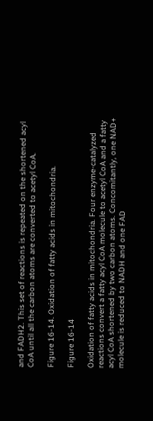and FADH2. This set of reactions is repeated on the shortened acyl CoA until all the carbon atoms are converted to acetyl CoA.

Figure 16-14. Oxidation of fatty acids in mitochondria.

Figure 16-14

Oxidation of fatty acids in mitochondria. Four enzyme-catalyzed reactions convert a fatty acyl CoA molecule to acetyl CoA and a fatty acyl CoA shortened by two carbon atoms. Concomitantly, one NAD+ molecule is reduced to NADH and one FAD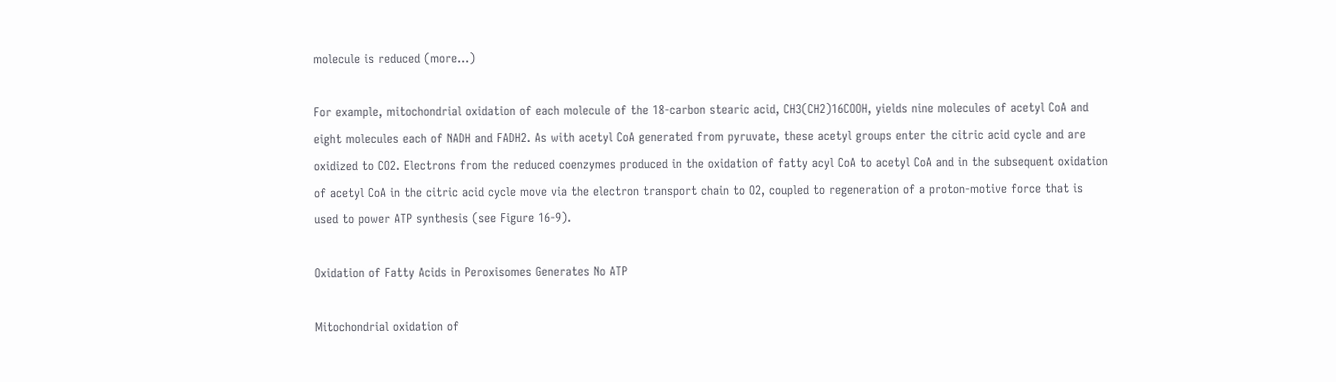molecule is reduced (more...)

For example, mitochondrial oxidation of each molecule of the 18-carbon stearic acid, CH3(CH2)16COOH, yields nine molecules of acetyl CoA and eight molecules each of NADH and FADH2. As with acetyl CoA generated from pyruvate, these acetyl groups enter the citric acid cycle and are oxidized to CO2. Electrons from the reduced coenzymes produced in the oxidation of fatty acyl CoA to acetyl CoA and in the subsequent oxidation of acetyl CoA in the citric acid cycle move via the electron transport chain to O2, coupled to regeneration of a proton-motive force that is used to power ATP synthesis (see Figure 16-9).

Oxidation of Fatty Acids in Peroxisomes Generates No ATP

Mitochondrial oxidation of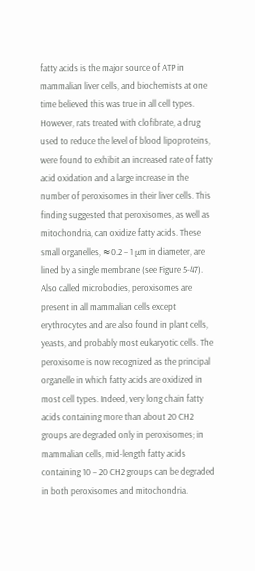fatty acids is the major source of ATP in mammalian liver cells, and biochemists at one time believed this was true in all cell types. However, rats treated with clofibrate, a drug used to reduce the level of blood lipoproteins, were found to exhibit an increased rate of fatty acid oxidation and a large increase in the number of peroxisomes in their liver cells. This finding suggested that peroxisomes, as well as mitochondria, can oxidize fatty acids. These small organelles, ≈0.2 – 1 μm in diameter, are lined by a single membrane (see Figure 5-47). Also called microbodies, peroxisomes are present in all mammalian cells except erythrocytes and are also found in plant cells, yeasts, and probably most eukaryotic cells. The peroxisome is now recognized as the principal organelle in which fatty acids are oxidized in most cell types. Indeed, very long chain fatty acids containing more than about 20 CH2 groups are degraded only in peroxisomes; in mammalian cells, mid-length fatty acids containing 10 – 20 CH2 groups can be degraded in both peroxisomes and mitochondria.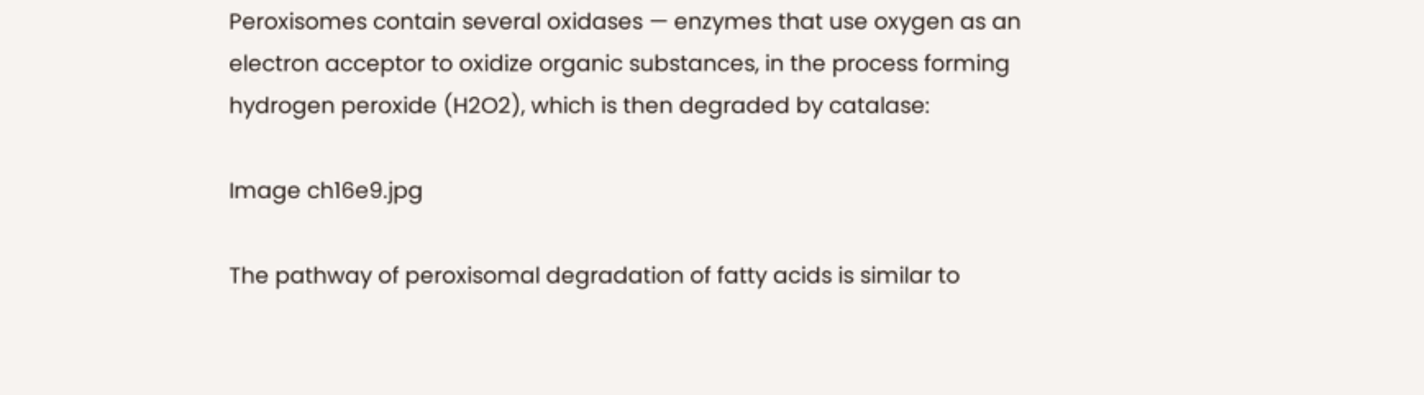Peroxisomes contain several oxidases — enzymes that use oxygen as an electron acceptor to oxidize organic substances, in the process forming hydrogen peroxide (H2O2), which is then degraded by catalase:

Image ch16e9.jpg

The pathway of peroxisomal degradation of fatty acids is similar to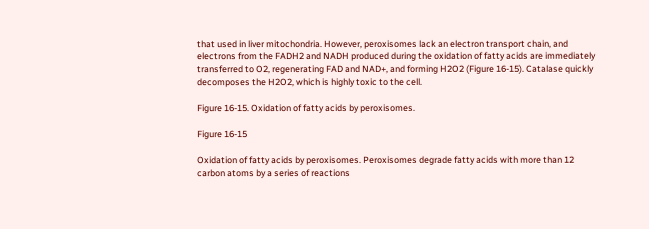that used in liver mitochondria. However, peroxisomes lack an electron transport chain, and electrons from the FADH2 and NADH produced during the oxidation of fatty acids are immediately transferred to O2, regenerating FAD and NAD+, and forming H2O2 (Figure 16-15). Catalase quickly decomposes the H2O2, which is highly toxic to the cell.

Figure 16-15. Oxidation of fatty acids by peroxisomes.

Figure 16-15

Oxidation of fatty acids by peroxisomes. Peroxisomes degrade fatty acids with more than 12 carbon atoms by a series of reactions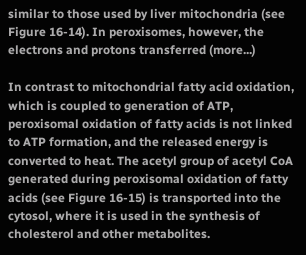similar to those used by liver mitochondria (see Figure 16-14). In peroxisomes, however, the electrons and protons transferred (more...)

In contrast to mitochondrial fatty acid oxidation, which is coupled to generation of ATP, peroxisomal oxidation of fatty acids is not linked to ATP formation, and the released energy is converted to heat. The acetyl group of acetyl CoA generated during peroxisomal oxidation of fatty acids (see Figure 16-15) is transported into the cytosol, where it is used in the synthesis of cholesterol and other metabolites.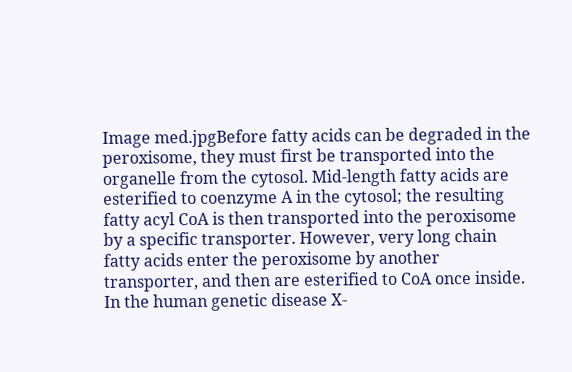Image med.jpgBefore fatty acids can be degraded in the peroxisome, they must first be transported into the organelle from the cytosol. Mid-length fatty acids are esterified to coenzyme A in the cytosol; the resulting fatty acyl CoA is then transported into the peroxisome by a specific transporter. However, very long chain fatty acids enter the peroxisome by another transporter, and then are esterified to CoA once inside. In the human genetic disease X-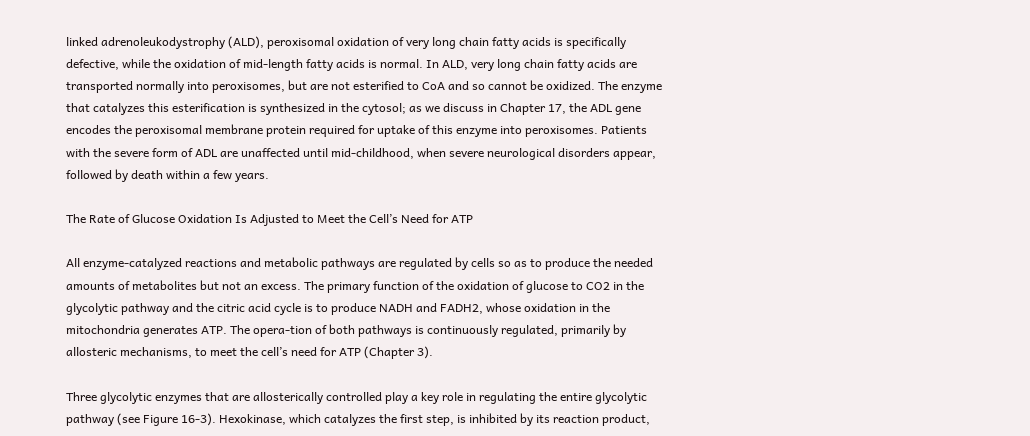linked adrenoleukodystrophy (ALD), peroxisomal oxidation of very long chain fatty acids is specifically defective, while the oxidation of mid-length fatty acids is normal. In ALD, very long chain fatty acids are transported normally into peroxisomes, but are not esterified to CoA and so cannot be oxidized. The enzyme that catalyzes this esterification is synthesized in the cytosol; as we discuss in Chapter 17, the ADL gene encodes the peroxisomal membrane protein required for uptake of this enzyme into peroxisomes. Patients with the severe form of ADL are unaffected until mid-childhood, when severe neurological disorders appear, followed by death within a few years.

The Rate of Glucose Oxidation Is Adjusted to Meet the Cell’s Need for ATP

All enzyme-catalyzed reactions and metabolic pathways are regulated by cells so as to produce the needed amounts of metabolites but not an excess. The primary function of the oxidation of glucose to CO2 in the glycolytic pathway and the citric acid cycle is to produce NADH and FADH2, whose oxidation in the mitochondria generates ATP. The opera-tion of both pathways is continuously regulated, primarily by allosteric mechanisms, to meet the cell’s need for ATP (Chapter 3).

Three glycolytic enzymes that are allosterically controlled play a key role in regulating the entire glycolytic pathway (see Figure 16-3). Hexokinase, which catalyzes the first step, is inhibited by its reaction product,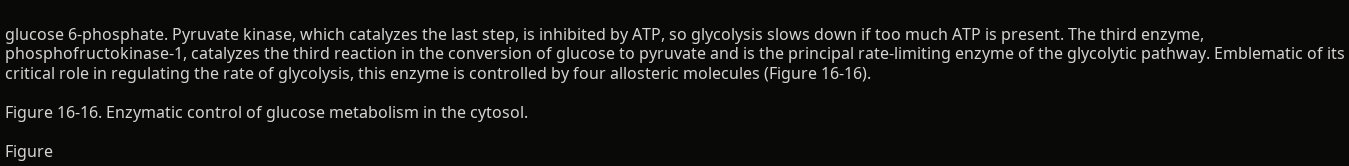glucose 6-phosphate. Pyruvate kinase, which catalyzes the last step, is inhibited by ATP, so glycolysis slows down if too much ATP is present. The third enzyme, phosphofructokinase-1, catalyzes the third reaction in the conversion of glucose to pyruvate and is the principal rate-limiting enzyme of the glycolytic pathway. Emblematic of its critical role in regulating the rate of glycolysis, this enzyme is controlled by four allosteric molecules (Figure 16-16).

Figure 16-16. Enzymatic control of glucose metabolism in the cytosol.

Figure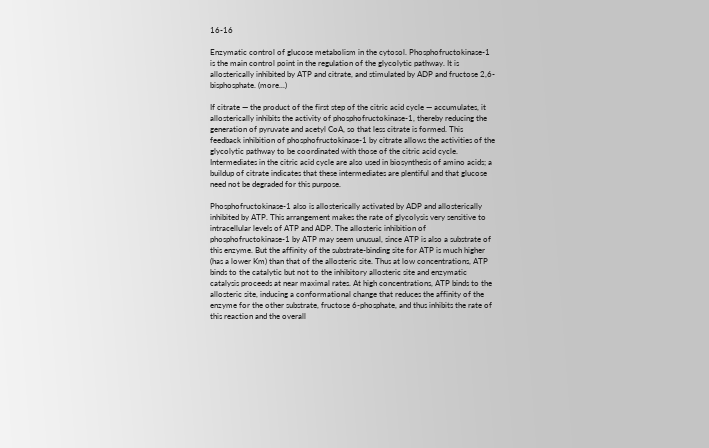16-16

Enzymatic control of glucose metabolism in the cytosol. Phosphofructokinase-1 is the main control point in the regulation of the glycolytic pathway. It is allosterically inhibited by ATP and citrate, and stimulated by ADP and fructose 2,6-bisphosphate. (more...)

If citrate — the product of the first step of the citric acid cycle — accumulates, it allosterically inhibits the activity of phosphofructokinase-1, thereby reducing the generation of pyruvate and acetyl CoA, so that less citrate is formed. This feedback inhibition of phosphofructokinase-1 by citrate allows the activities of the glycolytic pathway to be coordinated with those of the citric acid cycle. Intermediates in the citric acid cycle are also used in biosynthesis of amino acids; a buildup of citrate indicates that these intermediates are plentiful and that glucose need not be degraded for this purpose.

Phosphofructokinase-1 also is allosterically activated by ADP and allosterically inhibited by ATP. This arrangement makes the rate of glycolysis very sensitive to intracellular levels of ATP and ADP. The allosteric inhibition of phosphofructokinase-1 by ATP may seem unusual, since ATP is also a substrate of this enzyme. But the affinity of the substrate-binding site for ATP is much higher (has a lower Km) than that of the allosteric site. Thus at low concentrations, ATP binds to the catalytic but not to the inhibitory allosteric site and enzymatic catalysis proceeds at near maximal rates. At high concentrations, ATP binds to the allosteric site, inducing a conformational change that reduces the affinity of the enzyme for the other substrate, fructose 6-phosphate, and thus inhibits the rate of this reaction and the overall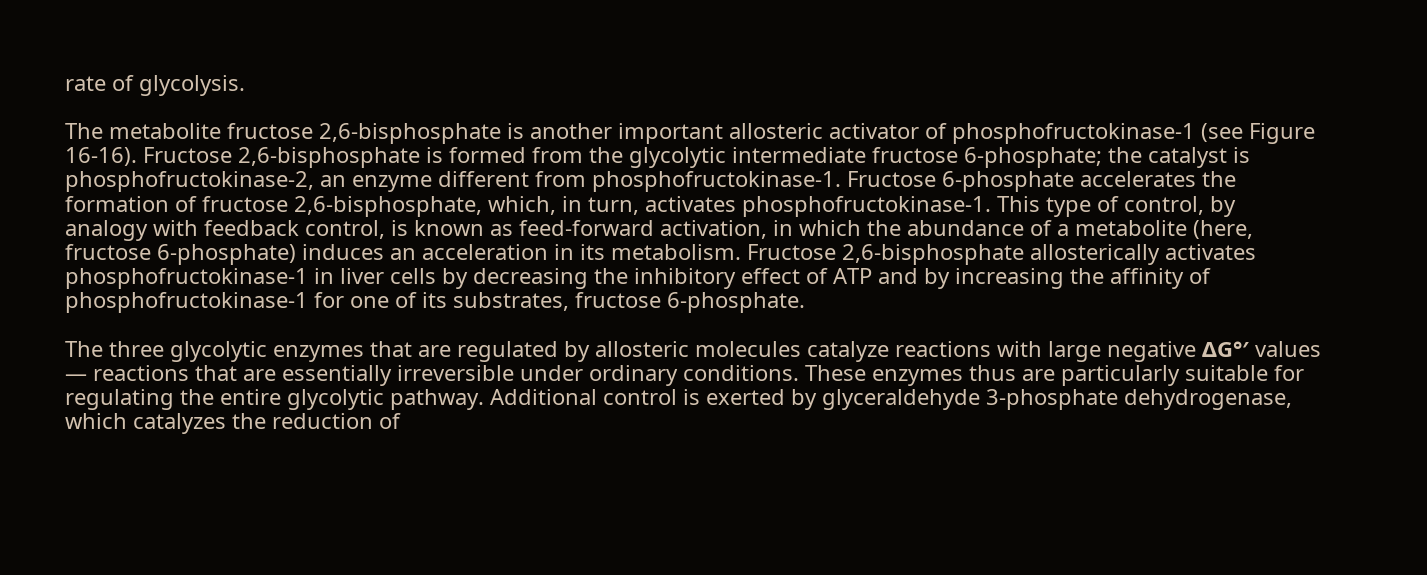rate of glycolysis.

The metabolite fructose 2,6-bisphosphate is another important allosteric activator of phosphofructokinase-1 (see Figure 16-16). Fructose 2,6-bisphosphate is formed from the glycolytic intermediate fructose 6-phosphate; the catalyst is phosphofructokinase-2, an enzyme different from phosphofructokinase-1. Fructose 6-phosphate accelerates the formation of fructose 2,6-bisphosphate, which, in turn, activates phosphofructokinase-1. This type of control, by analogy with feedback control, is known as feed-forward activation, in which the abundance of a metabolite (here, fructose 6-phosphate) induces an acceleration in its metabolism. Fructose 2,6-bisphosphate allosterically activates phosphofructokinase-1 in liver cells by decreasing the inhibitory effect of ATP and by increasing the affinity of phosphofructokinase-1 for one of its substrates, fructose 6-phosphate.

The three glycolytic enzymes that are regulated by allosteric molecules catalyze reactions with large negative ΔG°′ values — reactions that are essentially irreversible under ordinary conditions. These enzymes thus are particularly suitable for regulating the entire glycolytic pathway. Additional control is exerted by glyceraldehyde 3-phosphate dehydrogenase, which catalyzes the reduction of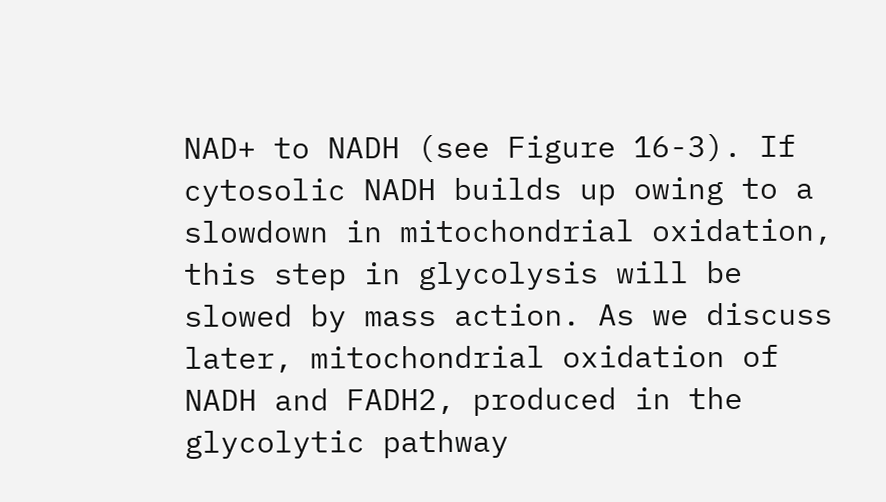NAD+ to NADH (see Figure 16-3). If cytosolic NADH builds up owing to a slowdown in mitochondrial oxidation, this step in glycolysis will be slowed by mass action. As we discuss later, mitochondrial oxidation of NADH and FADH2, produced in the glycolytic pathway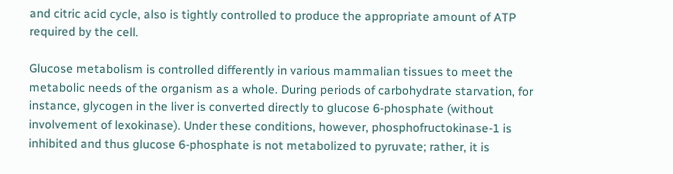and citric acid cycle, also is tightly controlled to produce the appropriate amount of ATP required by the cell.

Glucose metabolism is controlled differently in various mammalian tissues to meet the metabolic needs of the organism as a whole. During periods of carbohydrate starvation, for instance, glycogen in the liver is converted directly to glucose 6-phosphate (without involvement of lexokinase). Under these conditions, however, phosphofructokinase-1 is inhibited and thus glucose 6-phosphate is not metabolized to pyruvate; rather, it is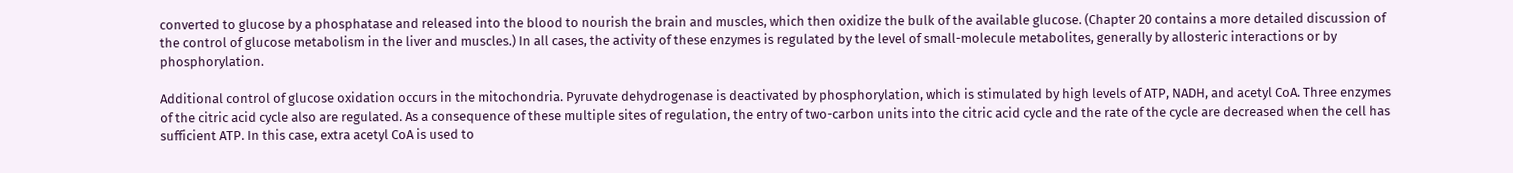converted to glucose by a phosphatase and released into the blood to nourish the brain and muscles, which then oxidize the bulk of the available glucose. (Chapter 20 contains a more detailed discussion of the control of glucose metabolism in the liver and muscles.) In all cases, the activity of these enzymes is regulated by the level of small-molecule metabolites, generally by allosteric interactions or by phosphorylation.

Additional control of glucose oxidation occurs in the mitochondria. Pyruvate dehydrogenase is deactivated by phosphorylation, which is stimulated by high levels of ATP, NADH, and acetyl CoA. Three enzymes of the citric acid cycle also are regulated. As a consequence of these multiple sites of regulation, the entry of two-carbon units into the citric acid cycle and the rate of the cycle are decreased when the cell has sufficient ATP. In this case, extra acetyl CoA is used to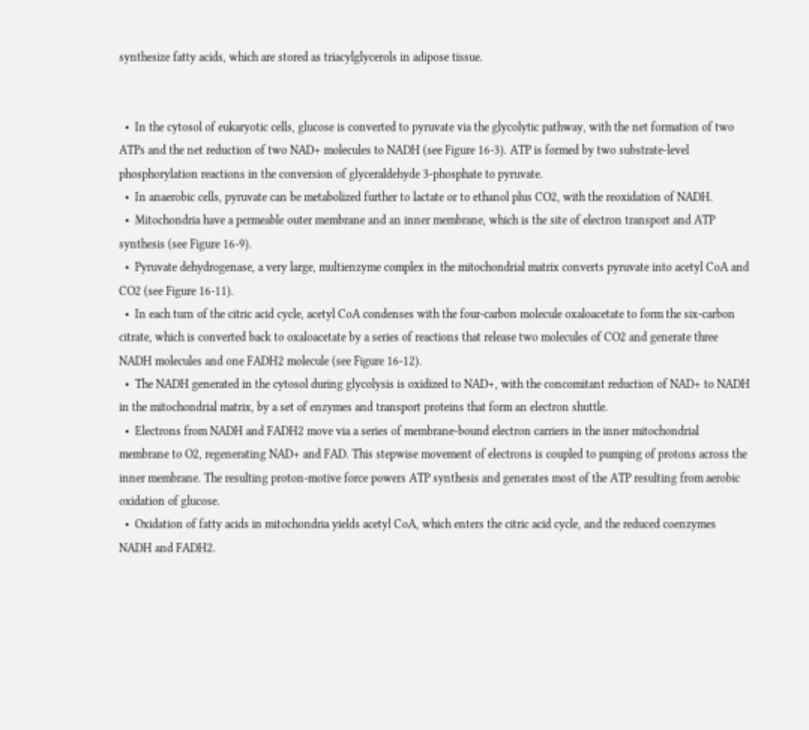synthesize fatty acids, which are stored as triacylglycerols in adipose tissue.


  •  In the cytosol of eukaryotic cells, glucose is converted to pyruvate via the glycolytic pathway, with the net formation of two ATPs and the net reduction of two NAD+ molecules to NADH (see Figure 16-3). ATP is formed by two substrate-level phosphorylation reactions in the conversion of glyceraldehyde 3-phosphate to pyruvate.
  •  In anaerobic cells, pyruvate can be metabolized further to lactate or to ethanol plus CO2, with the reoxidation of NADH.
  •  Mitochondria have a permeable outer membrane and an inner membrane, which is the site of electron transport and ATP synthesis (see Figure 16-9).
  •  Pyruvate dehydrogenase, a very large, multienzyme complex in the mitochondrial matrix converts pyruvate into acetyl CoA and CO2 (see Figure 16-11).
  •  In each turn of the citric acid cycle, acetyl CoA condenses with the four-carbon molecule oxaloacetate to form the six-carbon citrate, which is converted back to oxaloacetate by a series of reactions that release two molecules of CO2 and generate three NADH molecules and one FADH2 molecule (see Figure 16-12).
  •  The NADH generated in the cytosol during glycolysis is oxidized to NAD+, with the concomitant reduction of NAD+ to NADH in the mitochondrial matrix, by a set of enzymes and transport proteins that form an electron shuttle.
  •  Electrons from NADH and FADH2 move via a series of membrane-bound electron carriers in the inner mitochondrial membrane to O2, regenerating NAD+ and FAD. This stepwise movement of electrons is coupled to pumping of protons across the inner membrane. The resulting proton-motive force powers ATP synthesis and generates most of the ATP resulting from aerobic oxidation of glucose.
  •  Oxidation of fatty acids in mitochondria yields acetyl CoA, which enters the citric acid cycle, and the reduced coenzymes NADH and FADH2.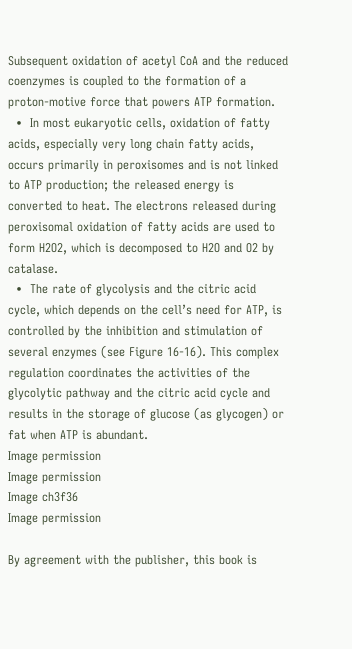Subsequent oxidation of acetyl CoA and the reduced coenzymes is coupled to the formation of a proton-motive force that powers ATP formation.
  •  In most eukaryotic cells, oxidation of fatty acids, especially very long chain fatty acids, occurs primarily in peroxisomes and is not linked to ATP production; the released energy is converted to heat. The electrons released during peroxisomal oxidation of fatty acids are used to form H2O2, which is decomposed to H2O and O2 by catalase.
  •  The rate of glycolysis and the citric acid cycle, which depends on the cell’s need for ATP, is controlled by the inhibition and stimulation of several enzymes (see Figure 16-16). This complex regulation coordinates the activities of the glycolytic pathway and the citric acid cycle and results in the storage of glucose (as glycogen) or fat when ATP is abundant.
Image permission
Image permission
Image ch3f36
Image permission

By agreement with the publisher, this book is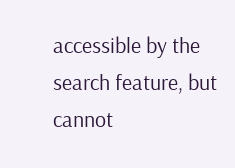accessible by the search feature, but cannot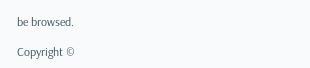be browsed.

Copyright ©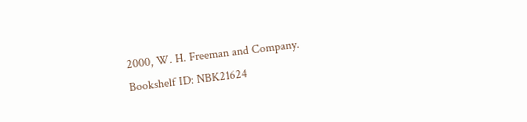2000, W. H. Freeman and Company.
Bookshelf ID: NBK21624